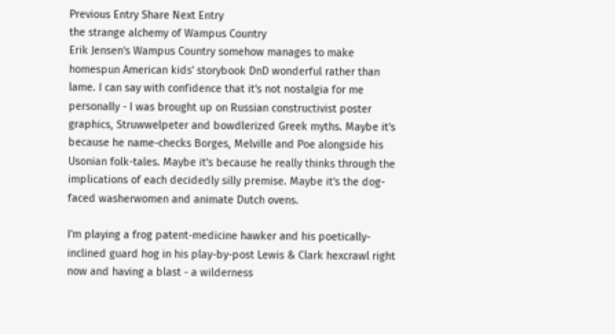Previous Entry Share Next Entry
the strange alchemy of Wampus Country
Erik Jensen's Wampus Country somehow manages to make homespun American kids' storybook DnD wonderful rather than lame. I can say with confidence that it's not nostalgia for me personally - I was brought up on Russian constructivist poster graphics, Struwwelpeter and bowdlerized Greek myths. Maybe it's because he name-checks Borges, Melville and Poe alongside his Usonian folk-tales. Maybe it's because he really thinks through the implications of each decidedly silly premise. Maybe it's the dog-faced washerwomen and animate Dutch ovens.

I'm playing a frog patent-medicine hawker and his poetically-inclined guard hog in his play-by-post Lewis & Clark hexcrawl right now and having a blast - a wilderness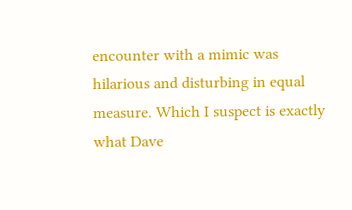encounter with a mimic was hilarious and disturbing in equal measure. Which I suspect is exactly what Dave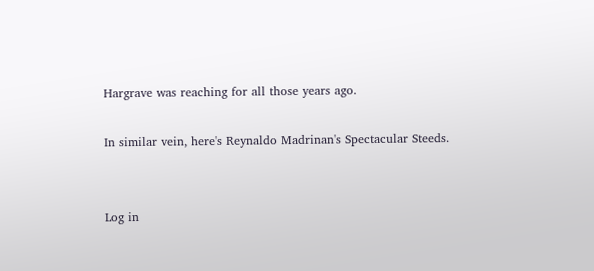Hargrave was reaching for all those years ago.

In similar vein, here's Reynaldo Madrinan's Spectacular Steeds.


Log in